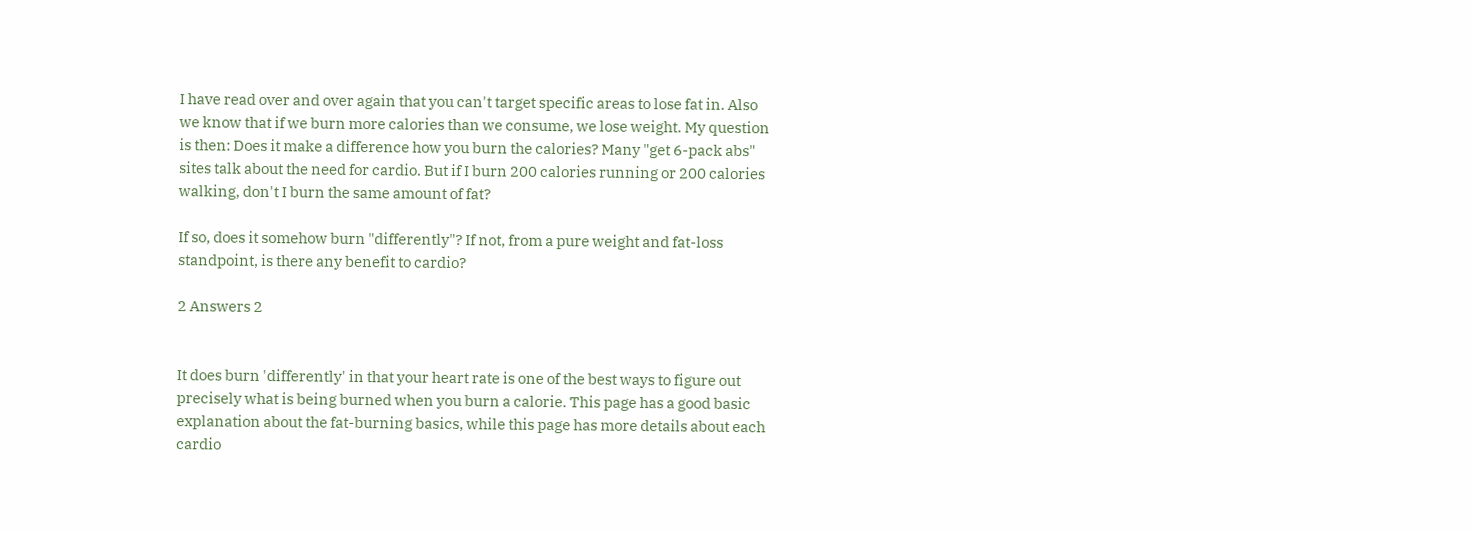I have read over and over again that you can't target specific areas to lose fat in. Also we know that if we burn more calories than we consume, we lose weight. My question is then: Does it make a difference how you burn the calories? Many "get 6-pack abs" sites talk about the need for cardio. But if I burn 200 calories running or 200 calories walking, don't I burn the same amount of fat?

If so, does it somehow burn "differently"? If not, from a pure weight and fat-loss standpoint, is there any benefit to cardio?

2 Answers 2


It does burn 'differently' in that your heart rate is one of the best ways to figure out precisely what is being burned when you burn a calorie. This page has a good basic explanation about the fat-burning basics, while this page has more details about each cardio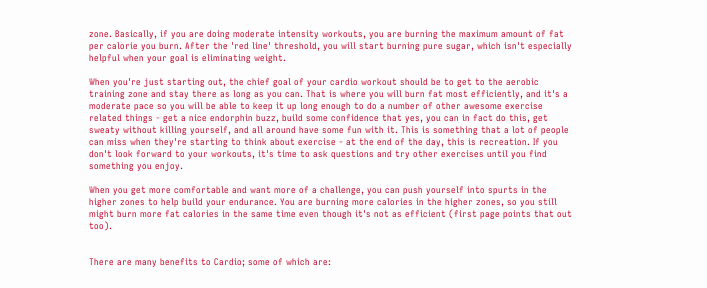zone. Basically, if you are doing moderate intensity workouts, you are burning the maximum amount of fat per calorie you burn. After the 'red line' threshold, you will start burning pure sugar, which isn't especially helpful when your goal is eliminating weight.

When you're just starting out, the chief goal of your cardio workout should be to get to the aerobic training zone and stay there as long as you can. That is where you will burn fat most efficiently, and it's a moderate pace so you will be able to keep it up long enough to do a number of other awesome exercise related things - get a nice endorphin buzz, build some confidence that yes, you can in fact do this, get sweaty without killing yourself, and all around have some fun with it. This is something that a lot of people can miss when they're starting to think about exercise - at the end of the day, this is recreation. If you don't look forward to your workouts, it's time to ask questions and try other exercises until you find something you enjoy.

When you get more comfortable and want more of a challenge, you can push yourself into spurts in the higher zones to help build your endurance. You are burning more calories in the higher zones, so you still might burn more fat calories in the same time even though it's not as efficient (first page points that out too).


There are many benefits to Cardio; some of which are: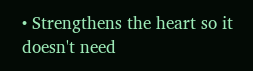• Strengthens the heart so it doesn't need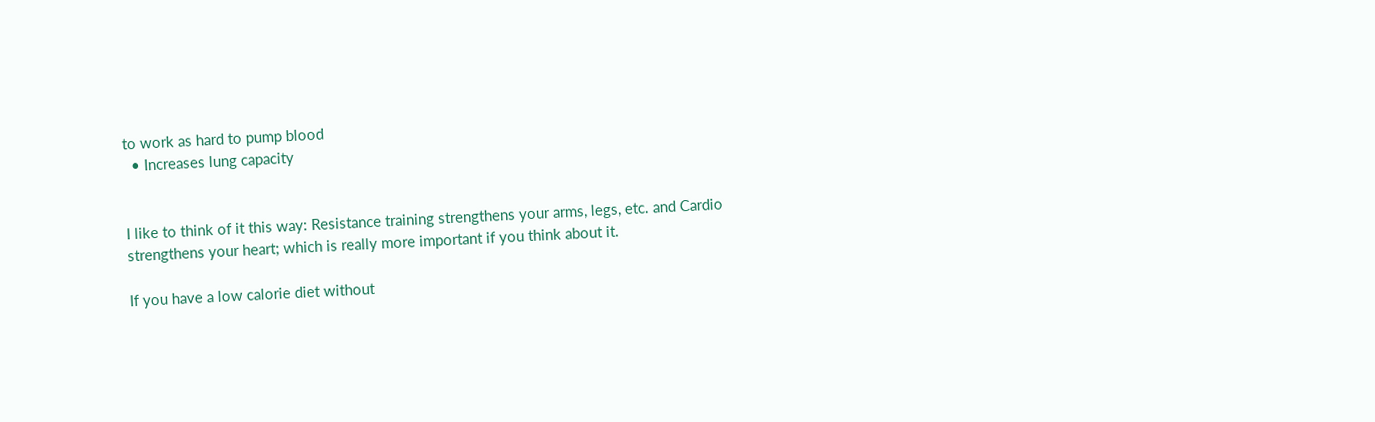to work as hard to pump blood
  • Increases lung capacity


I like to think of it this way: Resistance training strengthens your arms, legs, etc. and Cardio strengthens your heart; which is really more important if you think about it.

If you have a low calorie diet without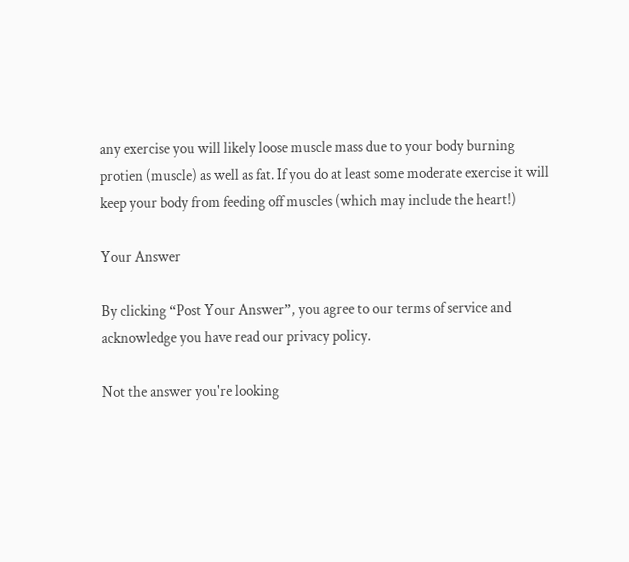any exercise you will likely loose muscle mass due to your body burning protien (muscle) as well as fat. If you do at least some moderate exercise it will keep your body from feeding off muscles (which may include the heart!)

Your Answer

By clicking “Post Your Answer”, you agree to our terms of service and acknowledge you have read our privacy policy.

Not the answer you're looking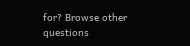for? Browse other questions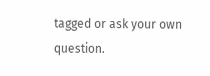tagged or ask your own question.